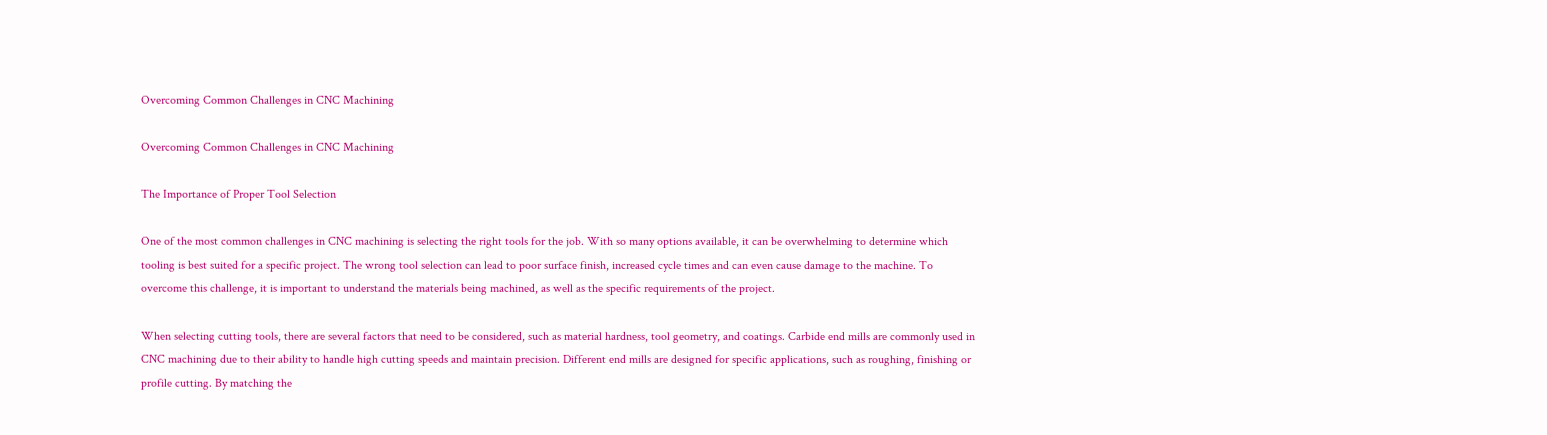Overcoming Common Challenges in CNC Machining

Overcoming Common Challenges in CNC Machining

The Importance of Proper Tool Selection

One of the most common challenges in CNC machining is selecting the right tools for the job. With so many options available, it can be overwhelming to determine which tooling is best suited for a specific project. The wrong tool selection can lead to poor surface finish, increased cycle times and can even cause damage to the machine. To overcome this challenge, it is important to understand the materials being machined, as well as the specific requirements of the project.

When selecting cutting tools, there are several factors that need to be considered, such as material hardness, tool geometry, and coatings. Carbide end mills are commonly used in CNC machining due to their ability to handle high cutting speeds and maintain precision. Different end mills are designed for specific applications, such as roughing, finishing or profile cutting. By matching the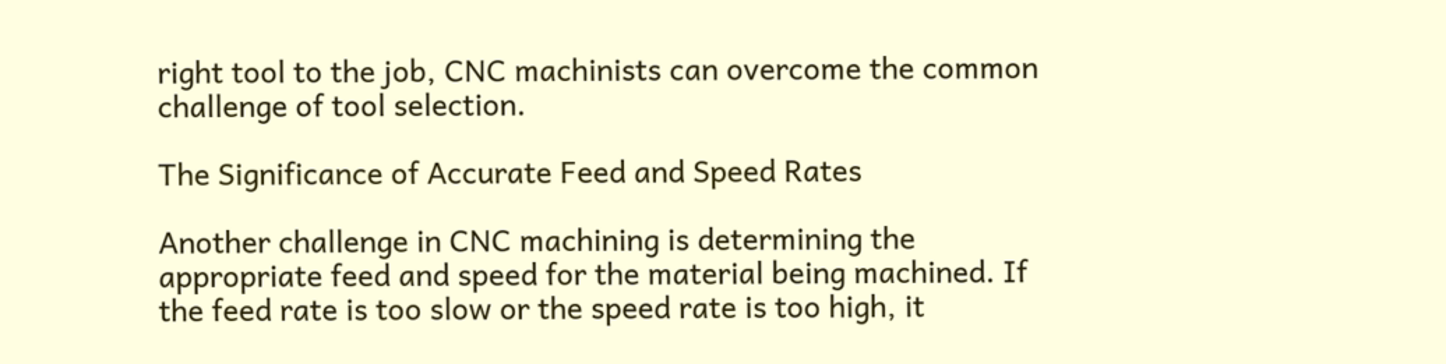right tool to the job, CNC machinists can overcome the common challenge of tool selection.

The Significance of Accurate Feed and Speed Rates

Another challenge in CNC machining is determining the appropriate feed and speed for the material being machined. If the feed rate is too slow or the speed rate is too high, it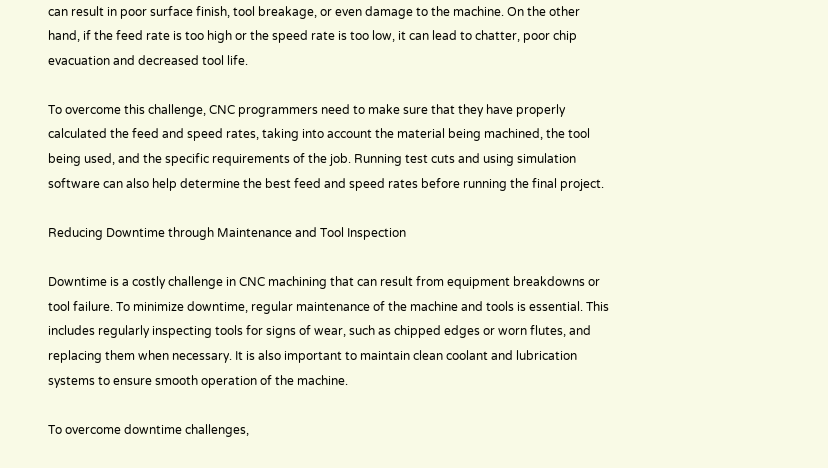can result in poor surface finish, tool breakage, or even damage to the machine. On the other hand, if the feed rate is too high or the speed rate is too low, it can lead to chatter, poor chip evacuation and decreased tool life.

To overcome this challenge, CNC programmers need to make sure that they have properly calculated the feed and speed rates, taking into account the material being machined, the tool being used, and the specific requirements of the job. Running test cuts and using simulation software can also help determine the best feed and speed rates before running the final project.

Reducing Downtime through Maintenance and Tool Inspection

Downtime is a costly challenge in CNC machining that can result from equipment breakdowns or tool failure. To minimize downtime, regular maintenance of the machine and tools is essential. This includes regularly inspecting tools for signs of wear, such as chipped edges or worn flutes, and replacing them when necessary. It is also important to maintain clean coolant and lubrication systems to ensure smooth operation of the machine.

To overcome downtime challenges,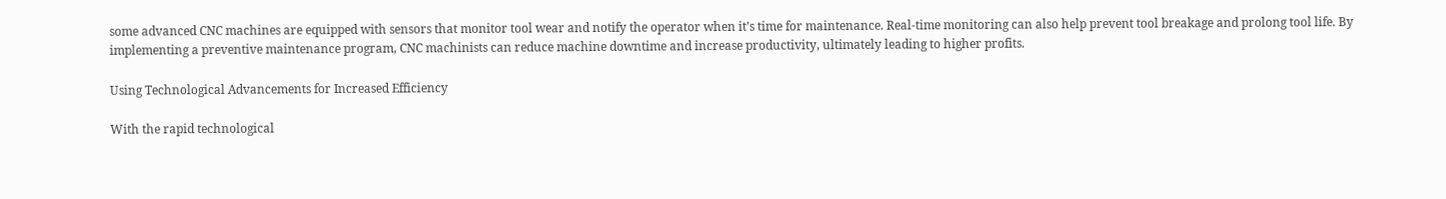some advanced CNC machines are equipped with sensors that monitor tool wear and notify the operator when it’s time for maintenance. Real-time monitoring can also help prevent tool breakage and prolong tool life. By implementing a preventive maintenance program, CNC machinists can reduce machine downtime and increase productivity, ultimately leading to higher profits.

Using Technological Advancements for Increased Efficiency

With the rapid technological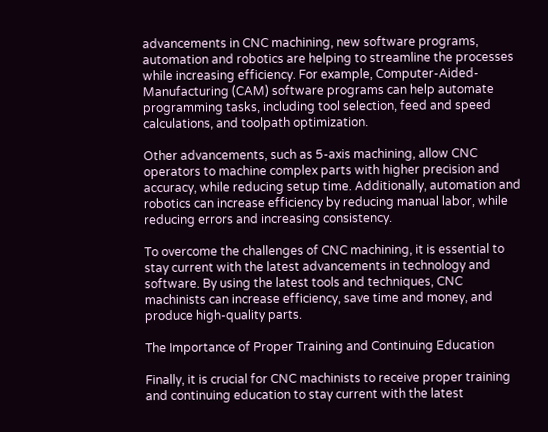advancements in CNC machining, new software programs, automation and robotics are helping to streamline the processes while increasing efficiency. For example, Computer-Aided-Manufacturing (CAM) software programs can help automate programming tasks, including tool selection, feed and speed calculations, and toolpath optimization.

Other advancements, such as 5-axis machining, allow CNC operators to machine complex parts with higher precision and accuracy, while reducing setup time. Additionally, automation and robotics can increase efficiency by reducing manual labor, while reducing errors and increasing consistency.

To overcome the challenges of CNC machining, it is essential to stay current with the latest advancements in technology and software. By using the latest tools and techniques, CNC machinists can increase efficiency, save time and money, and produce high-quality parts.

The Importance of Proper Training and Continuing Education

Finally, it is crucial for CNC machinists to receive proper training and continuing education to stay current with the latest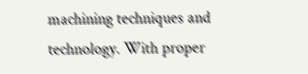machining techniques and technology. With proper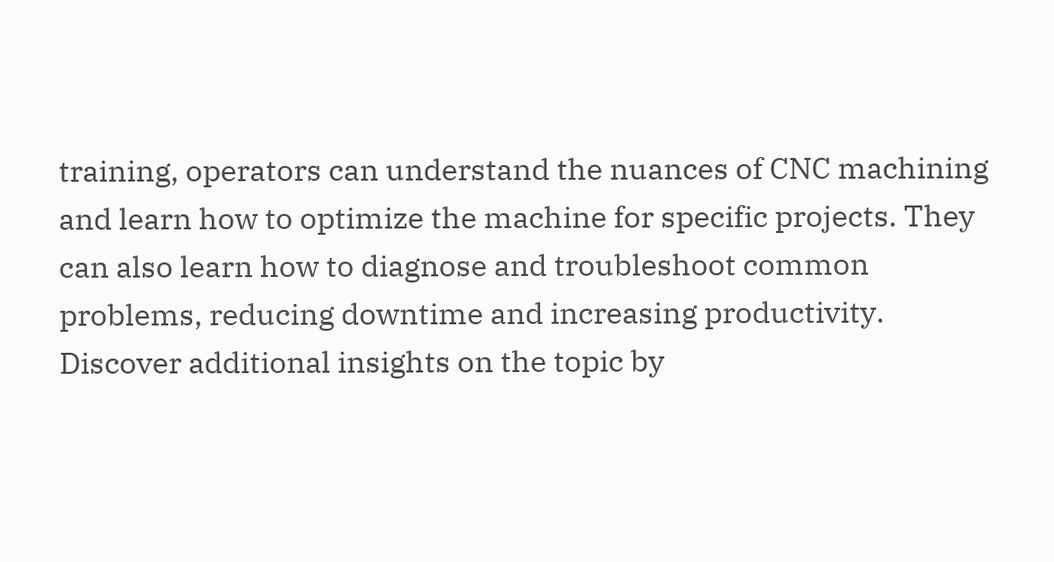training, operators can understand the nuances of CNC machining and learn how to optimize the machine for specific projects. They can also learn how to diagnose and troubleshoot common problems, reducing downtime and increasing productivity. Discover additional insights on the topic by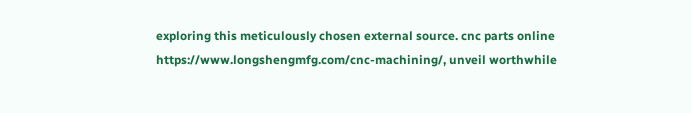exploring this meticulously chosen external source. cnc parts online https://www.longshengmfg.com/cnc-machining/, unveil worthwhile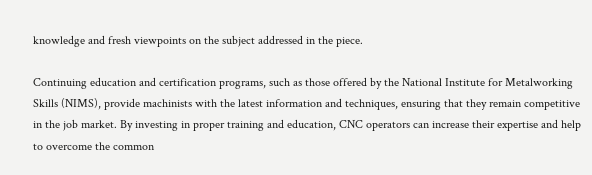knowledge and fresh viewpoints on the subject addressed in the piece.

Continuing education and certification programs, such as those offered by the National Institute for Metalworking Skills (NIMS), provide machinists with the latest information and techniques, ensuring that they remain competitive in the job market. By investing in proper training and education, CNC operators can increase their expertise and help to overcome the common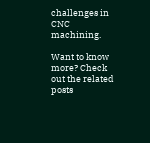challenges in CNC machining.

Want to know more? Check out the related posts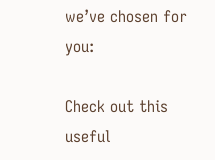we’ve chosen for you:

Check out this useful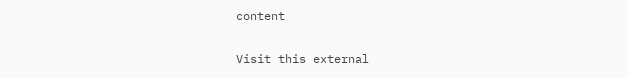content

Visit this external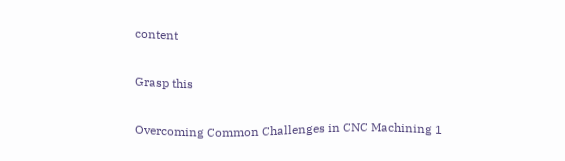content

Grasp this

Overcoming Common Challenges in CNC Machining 1